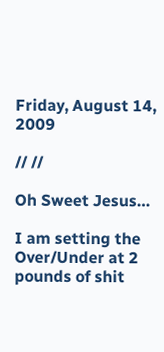Friday, August 14, 2009

// //

Oh Sweet Jesus…

I am setting the Over/Under at 2 pounds of shit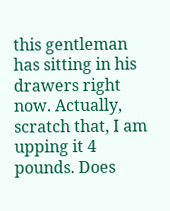this gentleman has sitting in his drawers right now. Actually, scratch that, I am upping it 4 pounds. Does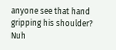anyone see that hand gripping his shoulder? Nuh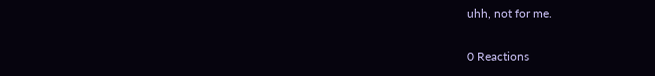uhh, not for me.

0 Reactions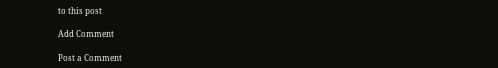to this post

Add Comment

Post a Comment